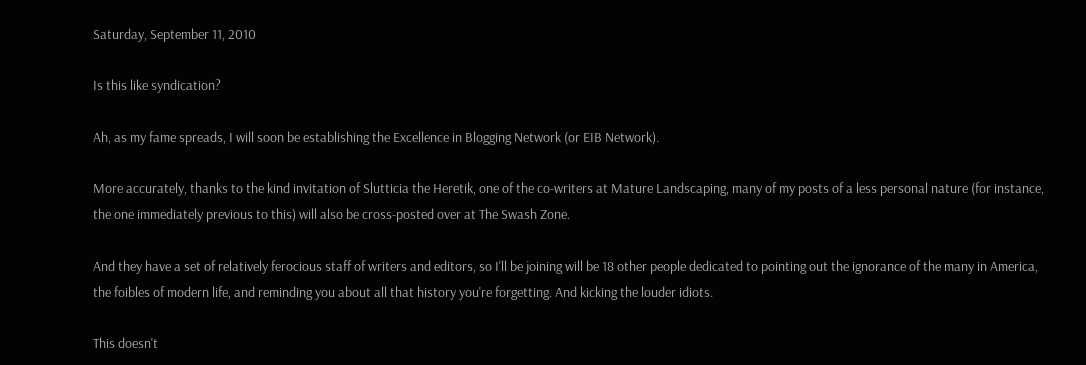Saturday, September 11, 2010

Is this like syndication?

Ah, as my fame spreads, I will soon be establishing the Excellence in Blogging Network (or EIB Network).

More accurately, thanks to the kind invitation of Slutticia the Heretik, one of the co-writers at Mature Landscaping, many of my posts of a less personal nature (for instance, the one immediately previous to this) will also be cross-posted over at The Swash Zone.

And they have a set of relatively ferocious staff of writers and editors, so I'll be joining will be 18 other people dedicated to pointing out the ignorance of the many in America, the foibles of modern life, and reminding you about all that history you're forgetting. And kicking the louder idiots.

This doesn't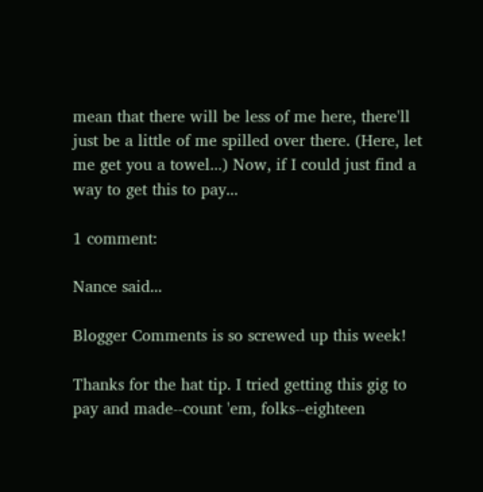mean that there will be less of me here, there'll just be a little of me spilled over there. (Here, let me get you a towel...) Now, if I could just find a way to get this to pay...

1 comment:

Nance said...

Blogger Comments is so screwed up this week!

Thanks for the hat tip. I tried getting this gig to pay and made--count 'em, folks--eighteen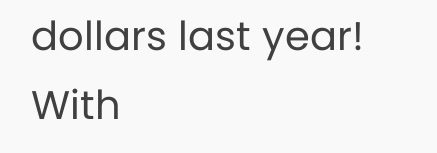dollars last year! With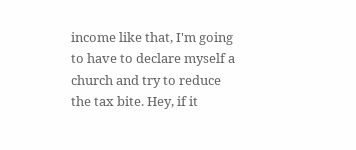income like that, I'm going to have to declare myself a church and try to reduce the tax bite. Hey, if it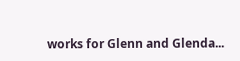works for Glenn and Glenda...